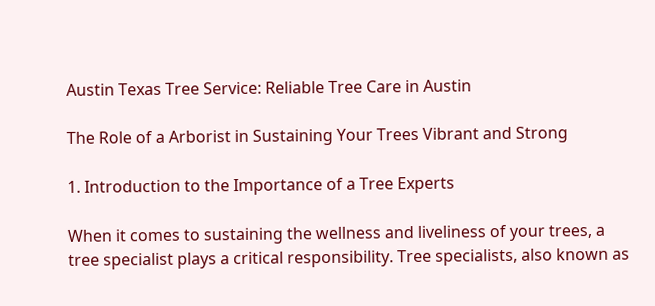Austin Texas Tree Service: Reliable Tree Care in Austin

The Role of a Arborist in Sustaining Your Trees Vibrant and Strong

1. Introduction to the Importance of a Tree Experts

When it comes to sustaining the wellness and liveliness of your trees, a tree specialist plays a critical responsibility. Tree specialists, also known as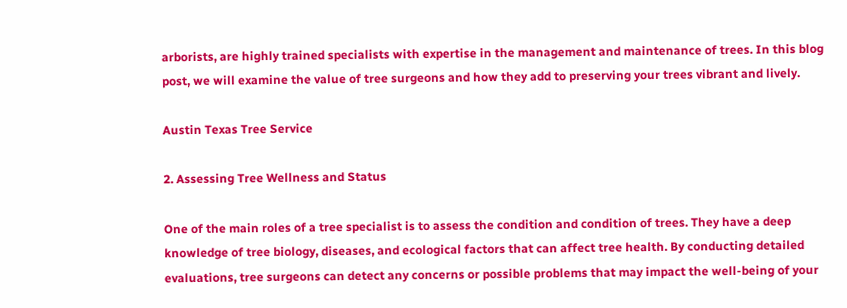arborists, are highly trained specialists with expertise in the management and maintenance of trees. In this blog post, we will examine the value of tree surgeons and how they add to preserving your trees vibrant and lively.

Austin Texas Tree Service

2. Assessing Tree Wellness and Status

One of the main roles of a tree specialist is to assess the condition and condition of trees. They have a deep knowledge of tree biology, diseases, and ecological factors that can affect tree health. By conducting detailed evaluations, tree surgeons can detect any concerns or possible problems that may impact the well-being of your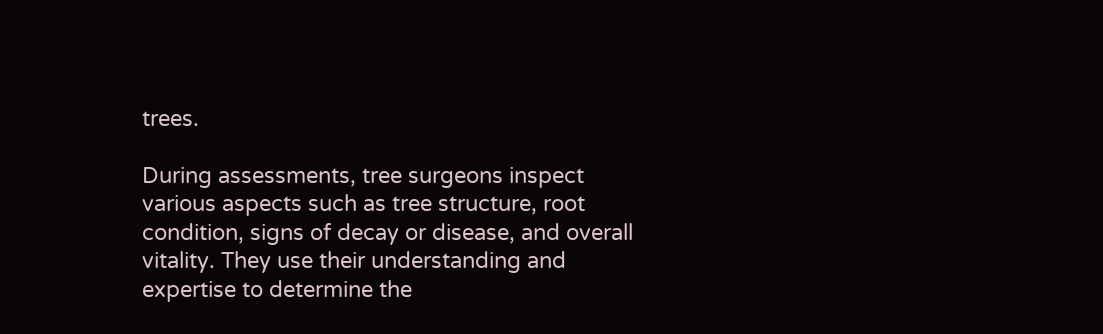trees.

During assessments, tree surgeons inspect various aspects such as tree structure, root condition, signs of decay or disease, and overall vitality. They use their understanding and expertise to determine the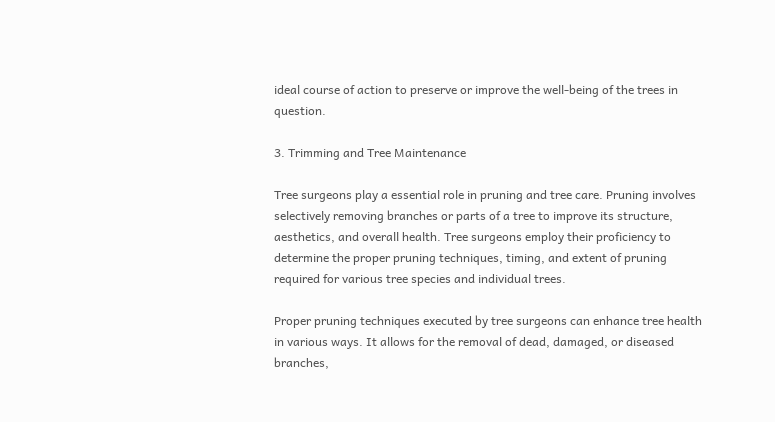ideal course of action to preserve or improve the well-being of the trees in question.

3. Trimming and Tree Maintenance

Tree surgeons play a essential role in pruning and tree care. Pruning involves selectively removing branches or parts of a tree to improve its structure, aesthetics, and overall health. Tree surgeons employ their proficiency to determine the proper pruning techniques, timing, and extent of pruning required for various tree species and individual trees.

Proper pruning techniques executed by tree surgeons can enhance tree health in various ways. It allows for the removal of dead, damaged, or diseased branches,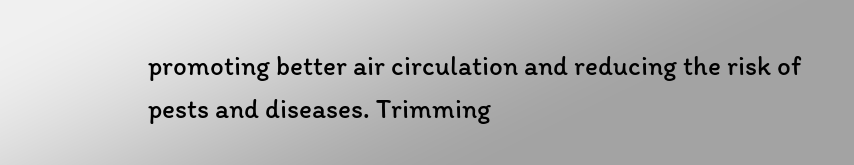promoting better air circulation and reducing the risk of pests and diseases. Trimming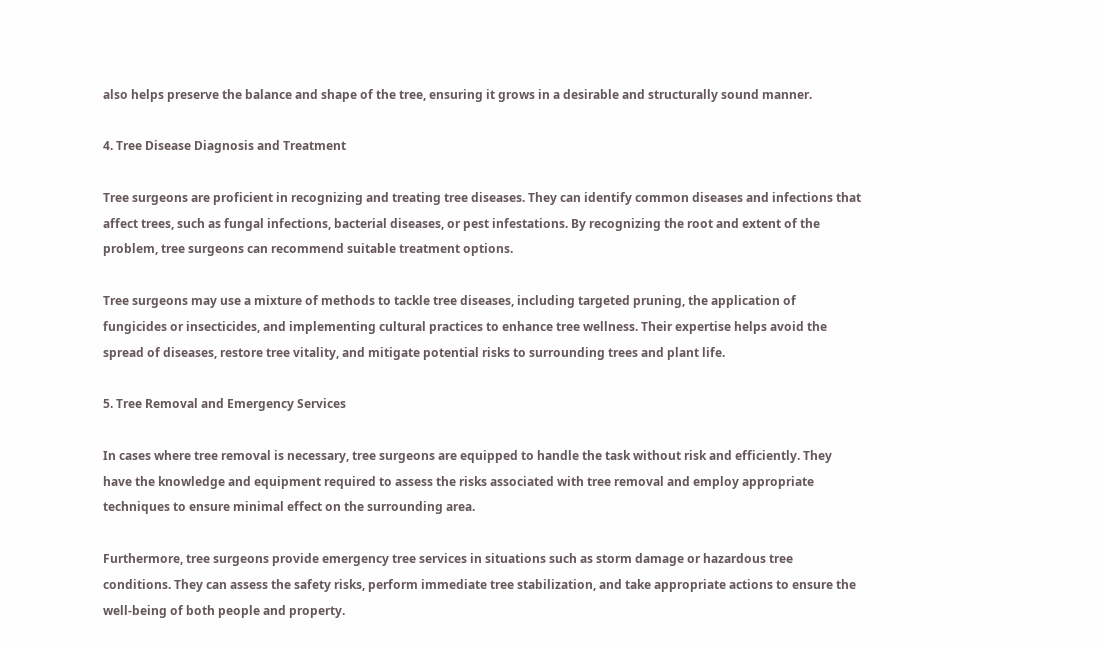also helps preserve the balance and shape of the tree, ensuring it grows in a desirable and structurally sound manner.

4. Tree Disease Diagnosis and Treatment

Tree surgeons are proficient in recognizing and treating tree diseases. They can identify common diseases and infections that affect trees, such as fungal infections, bacterial diseases, or pest infestations. By recognizing the root and extent of the problem, tree surgeons can recommend suitable treatment options.

Tree surgeons may use a mixture of methods to tackle tree diseases, including targeted pruning, the application of fungicides or insecticides, and implementing cultural practices to enhance tree wellness. Their expertise helps avoid the spread of diseases, restore tree vitality, and mitigate potential risks to surrounding trees and plant life.

5. Tree Removal and Emergency Services

In cases where tree removal is necessary, tree surgeons are equipped to handle the task without risk and efficiently. They have the knowledge and equipment required to assess the risks associated with tree removal and employ appropriate techniques to ensure minimal effect on the surrounding area.

Furthermore, tree surgeons provide emergency tree services in situations such as storm damage or hazardous tree conditions. They can assess the safety risks, perform immediate tree stabilization, and take appropriate actions to ensure the well-being of both people and property.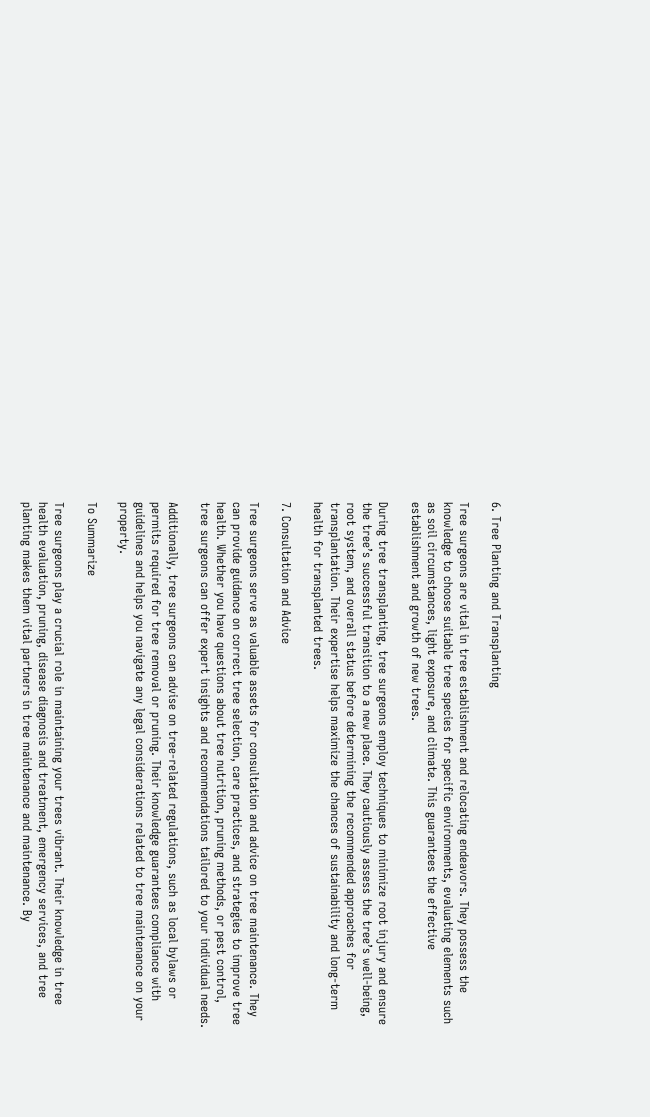6. Tree Planting and Transplanting

Tree surgeons are vital in tree establishment and relocating endeavors. They possess the knowledge to choose suitable tree species for specific environments, evaluating elements such as soil circumstances, light exposure, and climate. This guarantees the effective establishment and growth of new trees.

During tree transplanting, tree surgeons employ techniques to minimize root injury and ensure the tree’s successful transition to a new place. They cautiously assess the tree’s well-being, root system, and overall status before determining the recommended approaches for transplantation. Their expertise helps maximize the chances of sustainability and long-term health for transplanted trees.

7. Consultation and Advice

Tree surgeons serve as valuable assets for consultation and advice on tree maintenance. They can provide guidance on correct tree selection, care practices, and strategies to improve tree health. Whether you have questions about tree nutrition, pruning methods, or pest control, tree surgeons can offer expert insights and recommendations tailored to your individual needs.

Additionally, tree surgeons can advise on tree-related regulations, such as local bylaws or permits required for tree removal or pruning. Their knowledge guarantees compliance with guidelines and helps you navigate any legal considerations related to tree maintenance on your property.

To Summarize

Tree surgeons play a crucial role in maintaining your trees vibrant. Their knowledge in tree health evaluation, pruning, disease diagnosis and treatment, emergency services, and tree planting makes them vital partners in tree maintenance and maintenance. By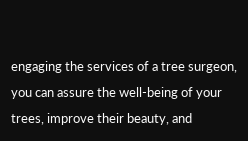engaging the services of a tree surgeon, you can assure the well-being of your trees, improve their beauty, and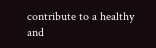contribute to a healthy and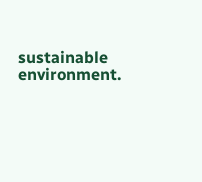sustainable environment.